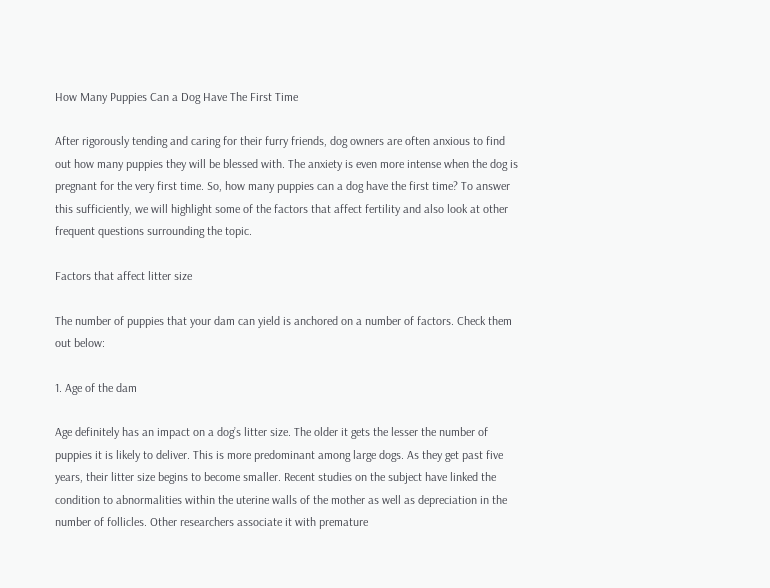How Many Puppies Can a Dog Have The First Time

After rigorously tending and caring for their furry friends, dog owners are often anxious to find out how many puppies they will be blessed with. The anxiety is even more intense when the dog is pregnant for the very first time. So, how many puppies can a dog have the first time? To answer this sufficiently, we will highlight some of the factors that affect fertility and also look at other frequent questions surrounding the topic.

Factors that affect litter size

The number of puppies that your dam can yield is anchored on a number of factors. Check them out below:

1. Age of the dam

Age definitely has an impact on a dog’s litter size. The older it gets the lesser the number of puppies it is likely to deliver. This is more predominant among large dogs. As they get past five years, their litter size begins to become smaller. Recent studies on the subject have linked the condition to abnormalities within the uterine walls of the mother as well as depreciation in the number of follicles. Other researchers associate it with premature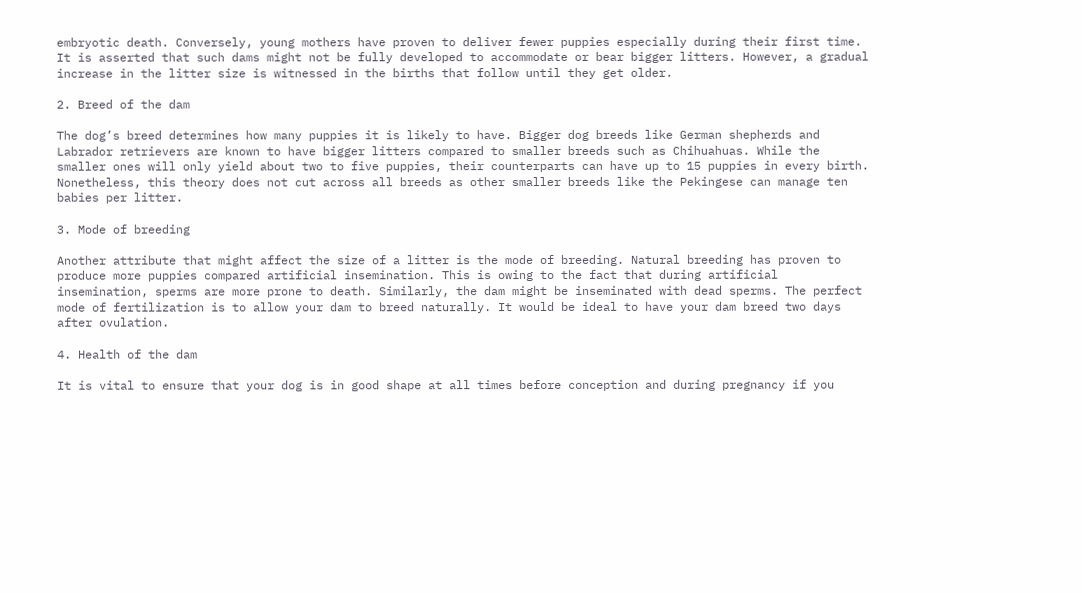embryotic death. Conversely, young mothers have proven to deliver fewer puppies especially during their first time. It is asserted that such dams might not be fully developed to accommodate or bear bigger litters. However, a gradual increase in the litter size is witnessed in the births that follow until they get older.

2. Breed of the dam

The dog’s breed determines how many puppies it is likely to have. Bigger dog breeds like German shepherds and Labrador retrievers are known to have bigger litters compared to smaller breeds such as Chihuahuas. While the smaller ones will only yield about two to five puppies, their counterparts can have up to 15 puppies in every birth. Nonetheless, this theory does not cut across all breeds as other smaller breeds like the Pekingese can manage ten babies per litter.

3. Mode of breeding

Another attribute that might affect the size of a litter is the mode of breeding. Natural breeding has proven to produce more puppies compared artificial insemination. This is owing to the fact that during artificial insemination, sperms are more prone to death. Similarly, the dam might be inseminated with dead sperms. The perfect mode of fertilization is to allow your dam to breed naturally. It would be ideal to have your dam breed two days after ovulation.

4. Health of the dam

It is vital to ensure that your dog is in good shape at all times before conception and during pregnancy if you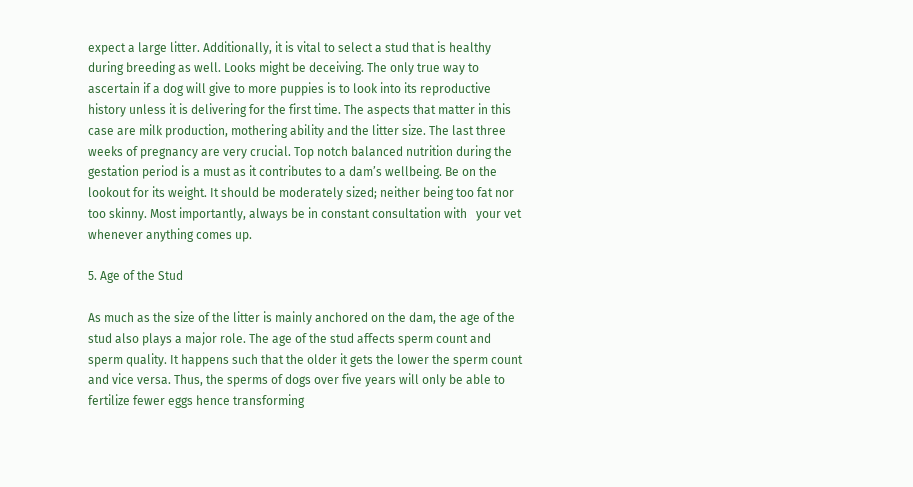expect a large litter. Additionally, it is vital to select a stud that is healthy during breeding as well. Looks might be deceiving. The only true way to ascertain if a dog will give to more puppies is to look into its reproductive history unless it is delivering for the first time. The aspects that matter in this case are milk production, mothering ability and the litter size. The last three weeks of pregnancy are very crucial. Top notch balanced nutrition during the gestation period is a must as it contributes to a dam’s wellbeing. Be on the lookout for its weight. It should be moderately sized; neither being too fat nor too skinny. Most importantly, always be in constant consultation with   your vet whenever anything comes up.

5. Age of the Stud

As much as the size of the litter is mainly anchored on the dam, the age of the stud also plays a major role. The age of the stud affects sperm count and sperm quality. It happens such that the older it gets the lower the sperm count and vice versa. Thus, the sperms of dogs over five years will only be able to fertilize fewer eggs hence transforming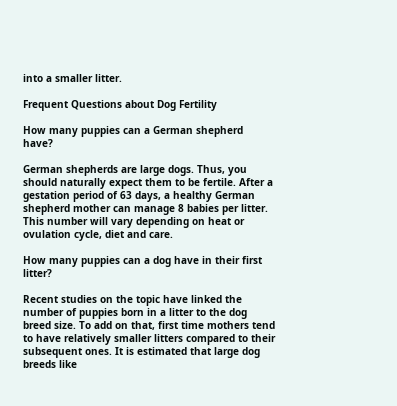into a smaller litter.

Frequent Questions about Dog Fertility

How many puppies can a German shepherd have?

German shepherds are large dogs. Thus, you should naturally expect them to be fertile. After a gestation period of 63 days, a healthy German shepherd mother can manage 8 babies per litter. This number will vary depending on heat or ovulation cycle, diet and care.

How many puppies can a dog have in their first litter?

Recent studies on the topic have linked the number of puppies born in a litter to the dog breed size. To add on that, first time mothers tend to have relatively smaller litters compared to their subsequent ones. It is estimated that large dog breeds like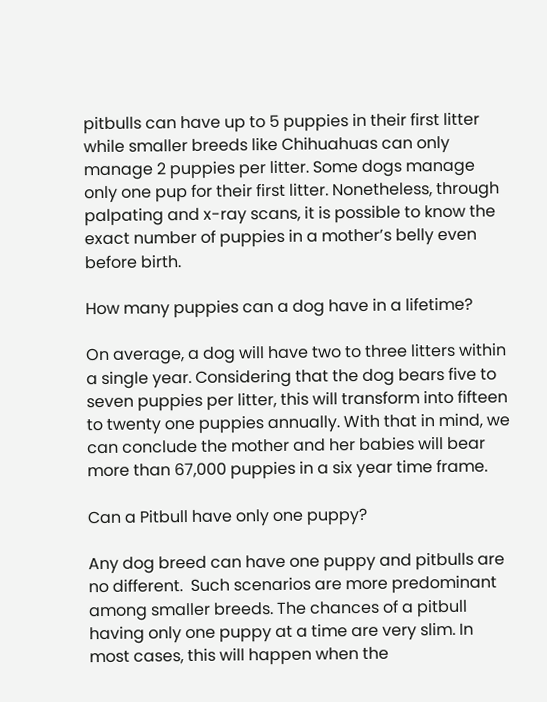pitbulls can have up to 5 puppies in their first litter while smaller breeds like Chihuahuas can only manage 2 puppies per litter. Some dogs manage only one pup for their first litter. Nonetheless, through palpating and x-ray scans, it is possible to know the exact number of puppies in a mother’s belly even before birth.

How many puppies can a dog have in a lifetime?

On average, a dog will have two to three litters within a single year. Considering that the dog bears five to seven puppies per litter, this will transform into fifteen to twenty one puppies annually. With that in mind, we can conclude the mother and her babies will bear more than 67,000 puppies in a six year time frame.

Can a Pitbull have only one puppy?

Any dog breed can have one puppy and pitbulls are no different.  Such scenarios are more predominant among smaller breeds. The chances of a pitbull having only one puppy at a time are very slim. In most cases, this will happen when the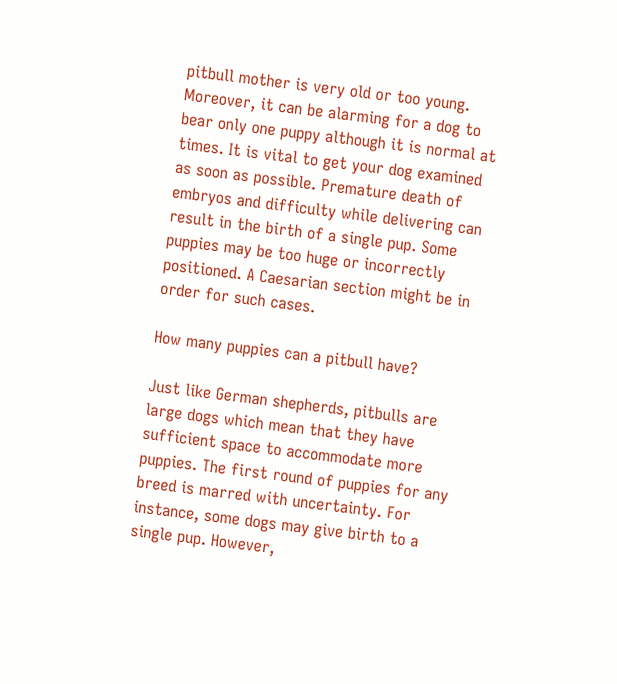pitbull mother is very old or too young. Moreover, it can be alarming for a dog to bear only one puppy although it is normal at times. It is vital to get your dog examined as soon as possible. Premature death of embryos and difficulty while delivering can result in the birth of a single pup. Some puppies may be too huge or incorrectly positioned. A Caesarian section might be in order for such cases.

How many puppies can a pitbull have?

Just like German shepherds, pitbulls are large dogs which mean that they have sufficient space to accommodate more puppies. The first round of puppies for any breed is marred with uncertainty. For instance, some dogs may give birth to a single pup. However,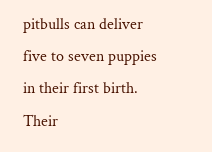pitbulls can deliver five to seven puppies in their first birth. Their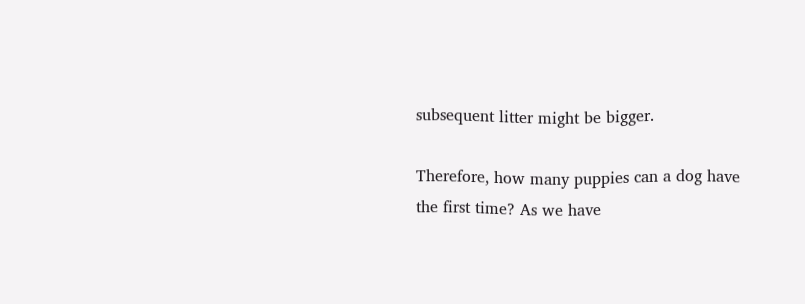subsequent litter might be bigger.

Therefore, how many puppies can a dog have the first time? As we have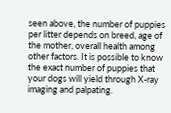seen above, the number of puppies per litter depends on breed, age of the mother, overall health among other factors. It is possible to know the exact number of puppies that your dogs will yield through X-ray imaging and palpating.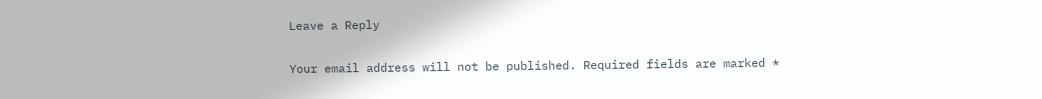Leave a Reply

Your email address will not be published. Required fields are marked *